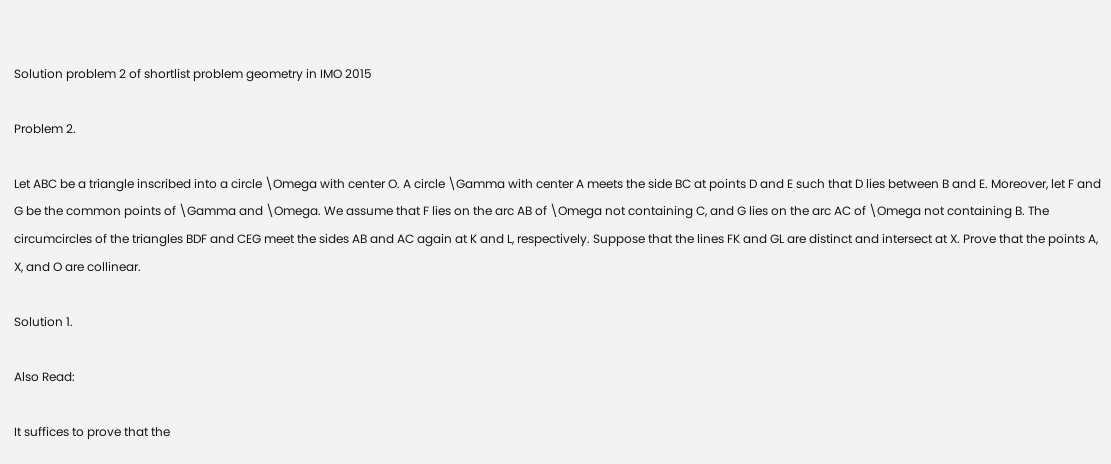Solution problem 2 of shortlist problem geometry in IMO 2015

Problem 2.

Let ABC be a triangle inscribed into a circle \Omega with center O. A circle \Gamma with center A meets the side BC at points D and E such that D lies between B and E. Moreover, let F and G be the common points of \Gamma and \Omega. We assume that F lies on the arc AB of \Omega not containing C, and G lies on the arc AC of \Omega not containing B. The circumcircles of the triangles BDF and CEG meet the sides AB and AC again at K and L, respectively. Suppose that the lines FK and GL are distinct and intersect at X. Prove that the points A, X, and O are collinear.

Solution 1.

Also Read:

It suffices to prove that the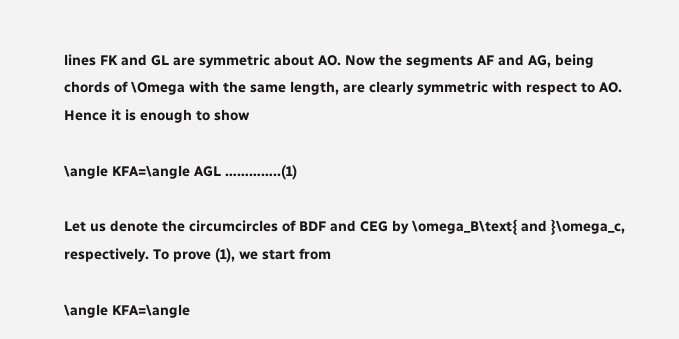lines FK and GL are symmetric about AO. Now the segments AF and AG, being chords of \Omega with the same length, are clearly symmetric with respect to AO. Hence it is enough to show

\angle KFA=\angle AGL …………..(1)

Let us denote the circumcircles of BDF and CEG by \omega_B\text{ and }\omega_c, respectively. To prove (1), we start from

\angle KFA=\angle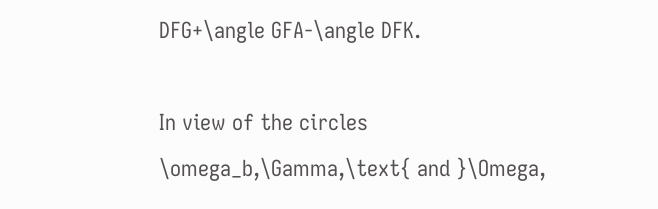DFG+\angle GFA-\angle DFK.

In view of the circles \omega_b,\Gamma,\text{ and }\Omega,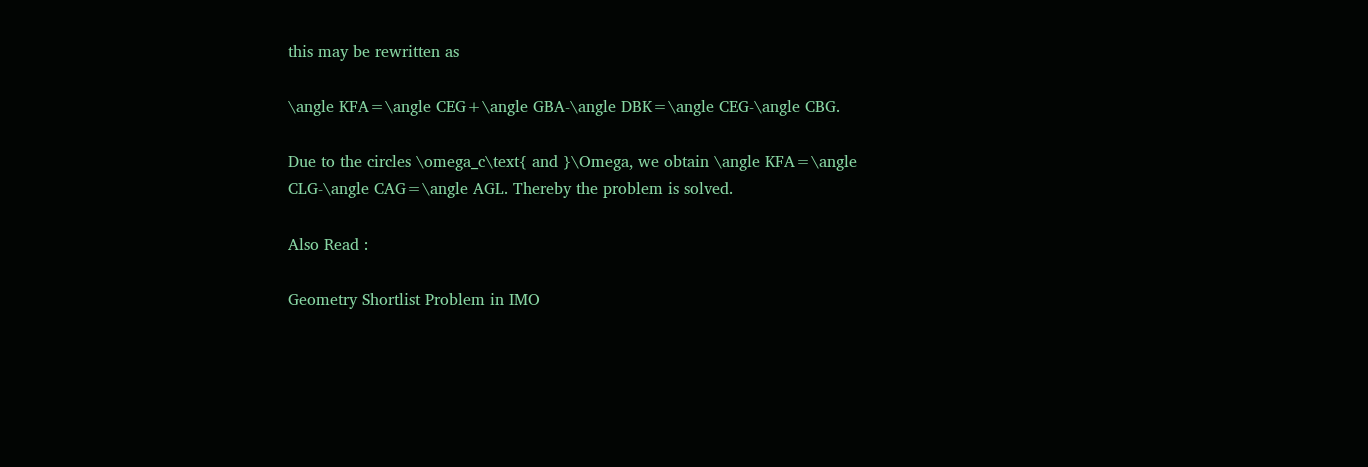this may be rewritten as

\angle KFA=\angle CEG+\angle GBA-\angle DBK=\angle CEG-\angle CBG.

Due to the circles \omega_c\text{ and }\Omega, we obtain \angle KFA=\angle CLG-\angle CAG=\angle AGL. Thereby the problem is solved.

Also Read :

Geometry Shortlist Problem in IMO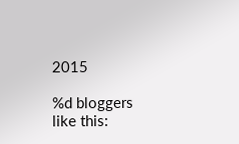2015

%d bloggers like this: